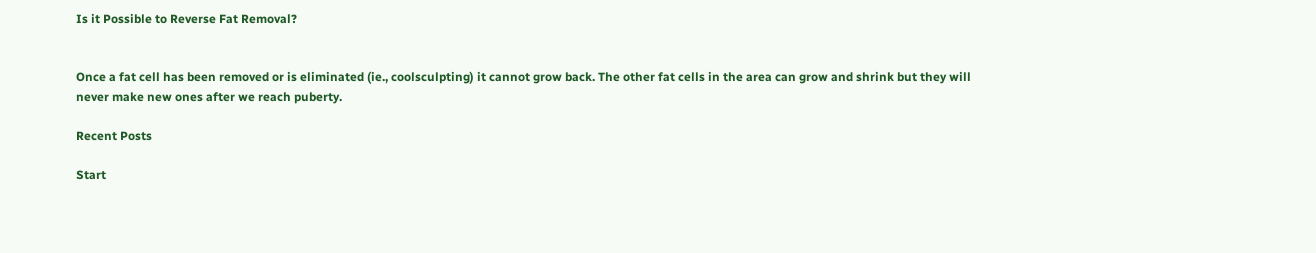Is it Possible to Reverse Fat Removal?


Once a fat cell has been removed or is eliminated (ie., coolsculpting) it cannot grow back. The other fat cells in the area can grow and shrink but they will never make new ones after we reach puberty.

Recent Posts

Start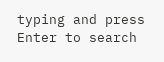typing and press Enter to search